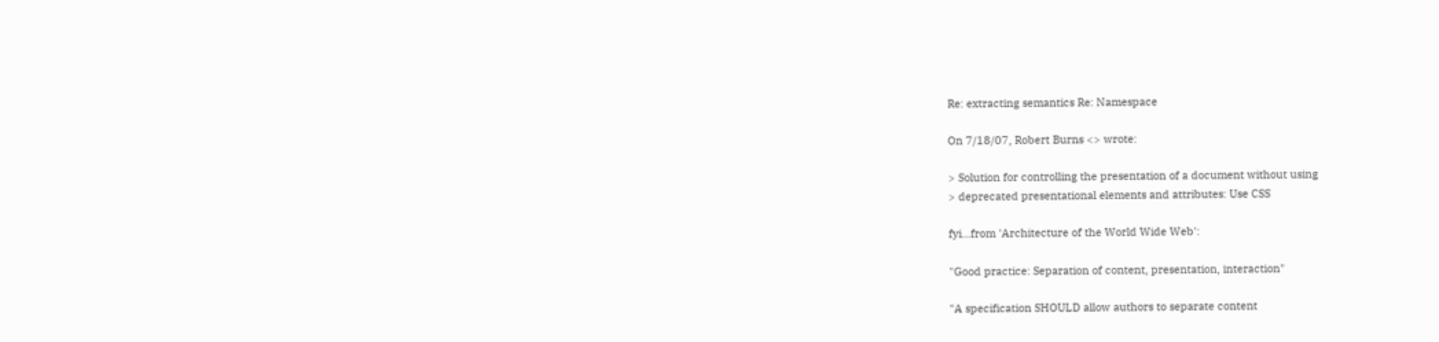Re: extracting semantics Re: Namespace

On 7/18/07, Robert Burns <> wrote:

> Solution for controlling the presentation of a document without using
> deprecated presentational elements and attributes: Use CSS

fyi...from 'Architecture of the World Wide Web':

"Good practice: Separation of content, presentation, interaction"

"A specification SHOULD allow authors to separate content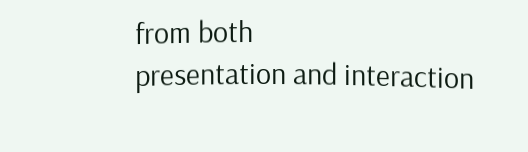from both
presentation and interaction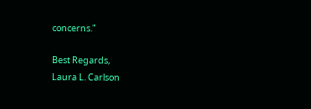concerns."

Best Regards,
Laura L. Carlson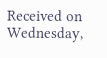Received on Wednesday,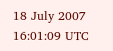18 July 2007 16:01:09 UTC